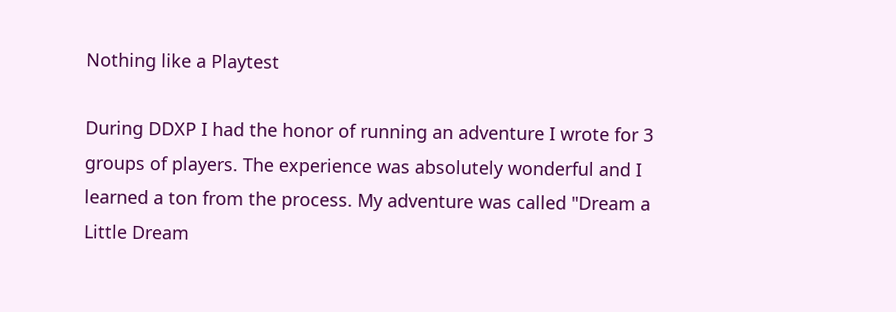Nothing like a Playtest

During DDXP I had the honor of running an adventure I wrote for 3 groups of players. The experience was absolutely wonderful and I learned a ton from the process. My adventure was called "Dream a Little Dream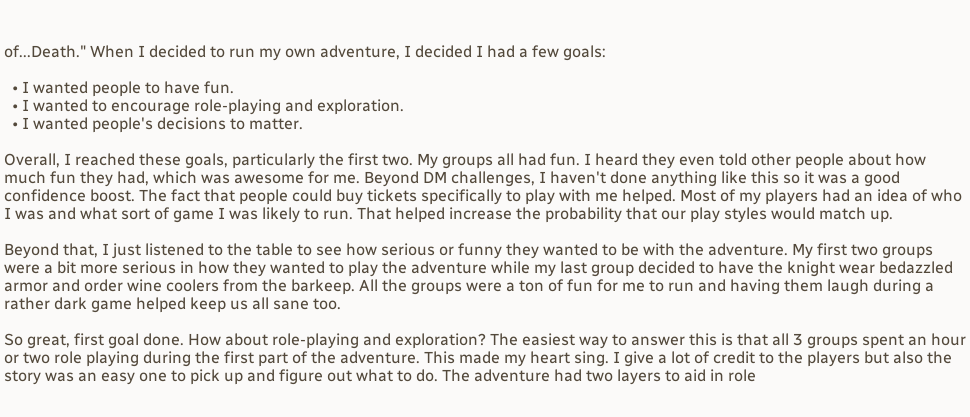of...Death." When I decided to run my own adventure, I decided I had a few goals:

  • I wanted people to have fun.
  • I wanted to encourage role-playing and exploration.
  • I wanted people's decisions to matter.

Overall, I reached these goals, particularly the first two. My groups all had fun. I heard they even told other people about how much fun they had, which was awesome for me. Beyond DM challenges, I haven't done anything like this so it was a good confidence boost. The fact that people could buy tickets specifically to play with me helped. Most of my players had an idea of who I was and what sort of game I was likely to run. That helped increase the probability that our play styles would match up.

Beyond that, I just listened to the table to see how serious or funny they wanted to be with the adventure. My first two groups were a bit more serious in how they wanted to play the adventure while my last group decided to have the knight wear bedazzled armor and order wine coolers from the barkeep. All the groups were a ton of fun for me to run and having them laugh during a rather dark game helped keep us all sane too.

So great, first goal done. How about role-playing and exploration? The easiest way to answer this is that all 3 groups spent an hour or two role playing during the first part of the adventure. This made my heart sing. I give a lot of credit to the players but also the story was an easy one to pick up and figure out what to do. The adventure had two layers to aid in role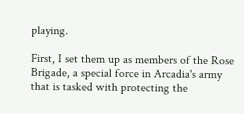playing.

First, I set them up as members of the Rose Brigade, a special force in Arcadia's army that is tasked with protecting the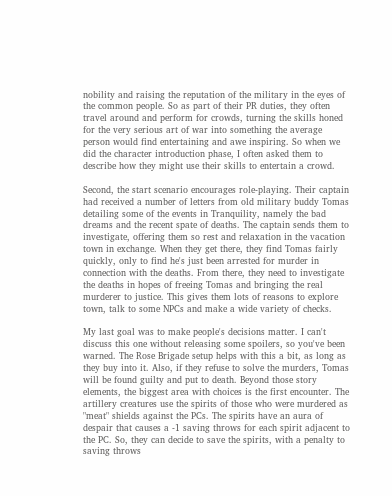nobility and raising the reputation of the military in the eyes of the common people. So as part of their PR duties, they often travel around and perform for crowds, turning the skills honed for the very serious art of war into something the average person would find entertaining and awe inspiring. So when we did the character introduction phase, I often asked them to describe how they might use their skills to entertain a crowd.

Second, the start scenario encourages role-playing. Their captain had received a number of letters from old military buddy Tomas detailing some of the events in Tranquility, namely the bad dreams and the recent spate of deaths. The captain sends them to investigate, offering them so rest and relaxation in the vacation town in exchange. When they get there, they find Tomas fairly quickly, only to find he's just been arrested for murder in connection with the deaths. From there, they need to investigate the deaths in hopes of freeing Tomas and bringing the real murderer to justice. This gives them lots of reasons to explore town, talk to some NPCs and make a wide variety of checks.

My last goal was to make people's decisions matter. I can't discuss this one without releasing some spoilers, so you've been warned. The Rose Brigade setup helps with this a bit, as long as they buy into it. Also, if they refuse to solve the murders, Tomas will be found guilty and put to death. Beyond those story elements, the biggest area with choices is the first encounter. The artillery creatures use the spirits of those who were murdered as "meat" shields against the PCs. The spirits have an aura of despair that causes a -1 saving throws for each spirit adjacent to the PC. So, they can decide to save the spirits, with a penalty to saving throws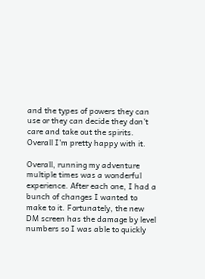and the types of powers they can use or they can decide they don't care and take out the spirits. Overall I'm pretty happy with it.

Overall, running my adventure multiple times was a wonderful experience. After each one, I had a bunch of changes I wanted to make to it. Fortunately, the new DM screen has the damage by level numbers so I was able to quickly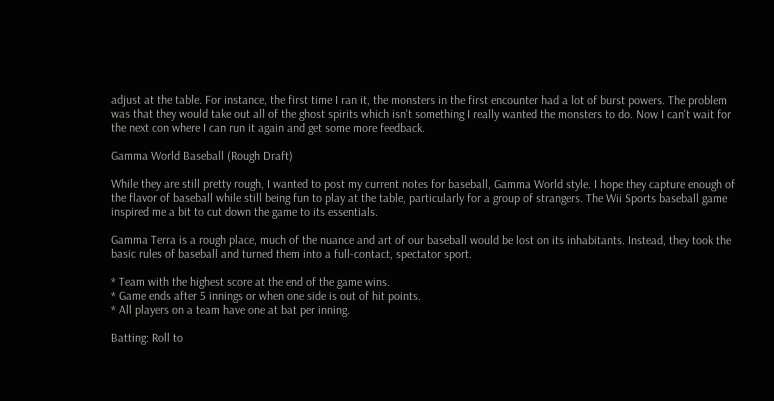adjust at the table. For instance, the first time I ran it, the monsters in the first encounter had a lot of burst powers. The problem was that they would take out all of the ghost spirits which isn't something I really wanted the monsters to do. Now I can't wait for the next con where I can run it again and get some more feedback.

Gamma World Baseball (Rough Draft)

While they are still pretty rough, I wanted to post my current notes for baseball, Gamma World style. I hope they capture enough of the flavor of baseball while still being fun to play at the table, particularly for a group of strangers. The Wii Sports baseball game inspired me a bit to cut down the game to its essentials.

Gamma Terra is a rough place, much of the nuance and art of our baseball would be lost on its inhabitants. Instead, they took the basic rules of baseball and turned them into a full-contact, spectator sport.

* Team with the highest score at the end of the game wins.
* Game ends after 5 innings or when one side is out of hit points.
* All players on a team have one at bat per inning.

Batting: Roll to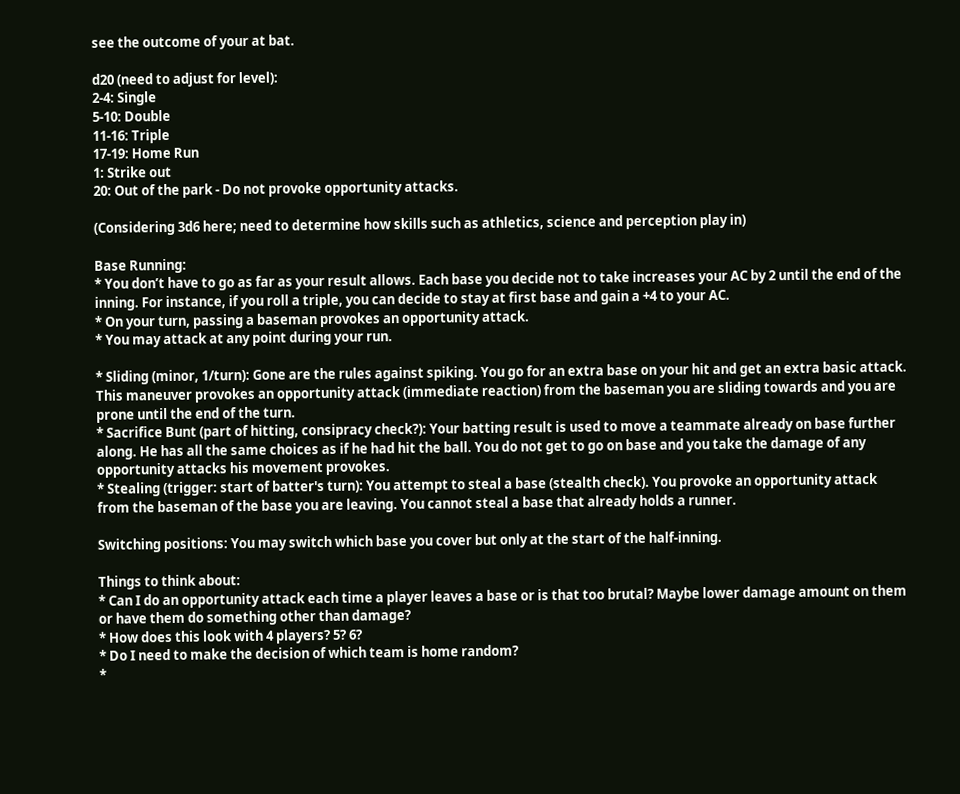see the outcome of your at bat.

d20 (need to adjust for level):
2-4: Single
5-10: Double
11-16: Triple
17-19: Home Run
1: Strike out
20: Out of the park - Do not provoke opportunity attacks.

(Considering 3d6 here; need to determine how skills such as athletics, science and perception play in)

Base Running:
* You don’t have to go as far as your result allows. Each base you decide not to take increases your AC by 2 until the end of the inning. For instance, if you roll a triple, you can decide to stay at first base and gain a +4 to your AC.
* On your turn, passing a baseman provokes an opportunity attack.
* You may attack at any point during your run.

* Sliding (minor, 1/turn): Gone are the rules against spiking. You go for an extra base on your hit and get an extra basic attack. This maneuver provokes an opportunity attack (immediate reaction) from the baseman you are sliding towards and you are prone until the end of the turn.
* Sacrifice Bunt (part of hitting, consipracy check?): Your batting result is used to move a teammate already on base further along. He has all the same choices as if he had hit the ball. You do not get to go on base and you take the damage of any opportunity attacks his movement provokes.
* Stealing (trigger: start of batter's turn): You attempt to steal a base (stealth check). You provoke an opportunity attack from the baseman of the base you are leaving. You cannot steal a base that already holds a runner.

Switching positions: You may switch which base you cover but only at the start of the half-inning.

Things to think about:
* Can I do an opportunity attack each time a player leaves a base or is that too brutal? Maybe lower damage amount on them or have them do something other than damage?
* How does this look with 4 players? 5? 6?
* Do I need to make the decision of which team is home random?
*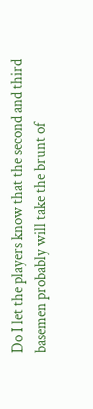Do I let the players know that the second and third basemen probably will take the brunt of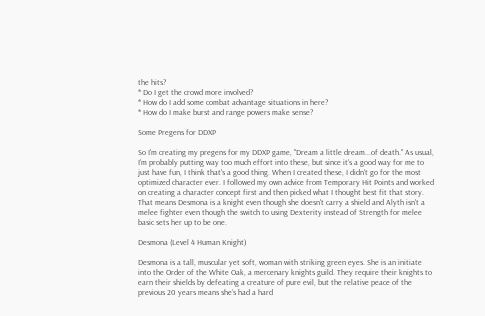the hits?
* Do I get the crowd more involved?
* How do I add some combat advantage situations in here?
* How do I make burst and range powers make sense?

Some Pregens for DDXP

So I'm creating my pregens for my DDXP game, "Dream a little dream...of death." As usual, I'm probably putting way too much effort into these, but since it's a good way for me to just have fun, I think that's a good thing. When I created these, I didn't go for the most optimized character ever. I followed my own advice from Temporary Hit Points and worked on creating a character concept first and then picked what I thought best fit that story. That means Desmona is a knight even though she doesn't carry a shield and Alyth isn't a melee fighter even though the switch to using Dexterity instead of Strength for melee basic sets her up to be one.

Desmona (Level 4 Human Knight)

Desmona is a tall, muscular yet soft, woman with striking green eyes. She is an initiate into the Order of the White Oak, a mercenary knights guild. They require their knights to earn their shields by defeating a creature of pure evil, but the relative peace of the previous 20 years means she’s had a hard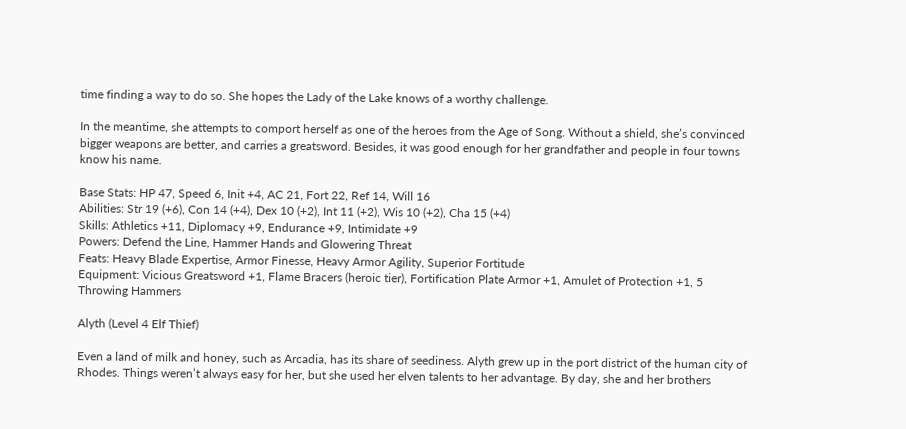time finding a way to do so. She hopes the Lady of the Lake knows of a worthy challenge.

In the meantime, she attempts to comport herself as one of the heroes from the Age of Song. Without a shield, she’s convinced bigger weapons are better, and carries a greatsword. Besides, it was good enough for her grandfather and people in four towns know his name.

Base Stats: HP 47, Speed 6, Init +4, AC 21, Fort 22, Ref 14, Will 16
Abilities: Str 19 (+6), Con 14 (+4), Dex 10 (+2), Int 11 (+2), Wis 10 (+2), Cha 15 (+4)
Skills: Athletics +11, Diplomacy +9, Endurance +9, Intimidate +9
Powers: Defend the Line, Hammer Hands and Glowering Threat
Feats: Heavy Blade Expertise, Armor Finesse, Heavy Armor Agility, Superior Fortitude
Equipment: Vicious Greatsword +1, Flame Bracers (heroic tier), Fortification Plate Armor +1, Amulet of Protection +1, 5 Throwing Hammers

Alyth (Level 4 Elf Thief)

Even a land of milk and honey, such as Arcadia, has its share of seediness. Alyth grew up in the port district of the human city of Rhodes. Things weren’t always easy for her, but she used her elven talents to her advantage. By day, she and her brothers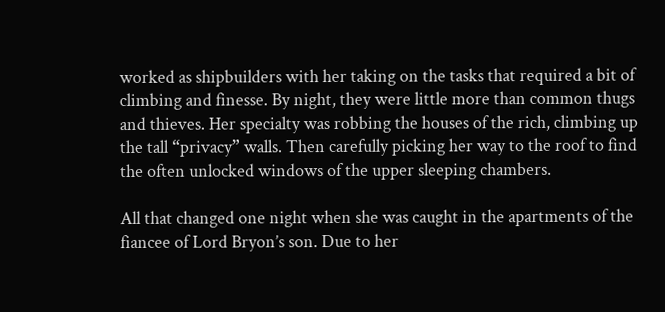worked as shipbuilders with her taking on the tasks that required a bit of climbing and finesse. By night, they were little more than common thugs and thieves. Her specialty was robbing the houses of the rich, climbing up the tall “privacy” walls. Then carefully picking her way to the roof to find the often unlocked windows of the upper sleeping chambers.

All that changed one night when she was caught in the apartments of the fiancee of Lord Bryon’s son. Due to her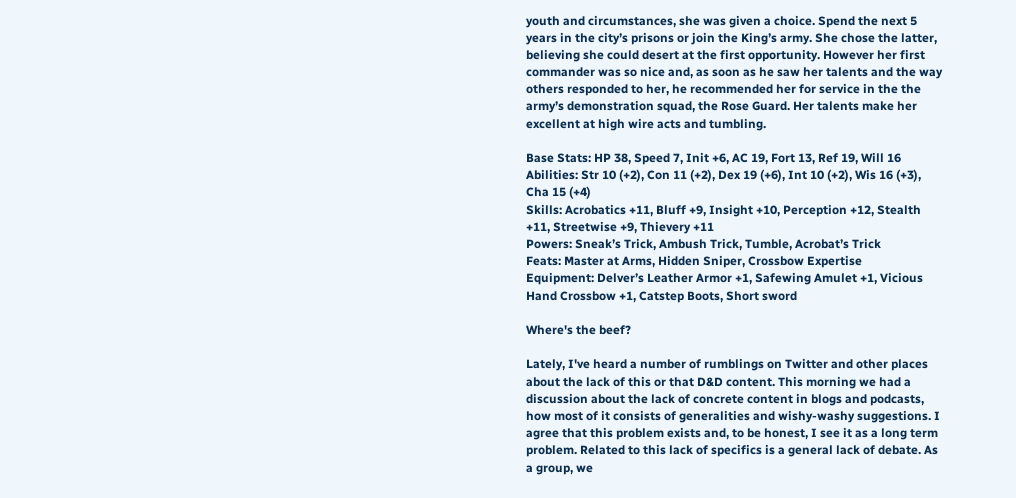youth and circumstances, she was given a choice. Spend the next 5 years in the city’s prisons or join the King’s army. She chose the latter, believing she could desert at the first opportunity. However her first commander was so nice and, as soon as he saw her talents and the way others responded to her, he recommended her for service in the the army’s demonstration squad, the Rose Guard. Her talents make her excellent at high wire acts and tumbling.

Base Stats: HP 38, Speed 7, Init +6, AC 19, Fort 13, Ref 19, Will 16
Abilities: Str 10 (+2), Con 11 (+2), Dex 19 (+6), Int 10 (+2), Wis 16 (+3), Cha 15 (+4)
Skills: Acrobatics +11, Bluff +9, Insight +10, Perception +12, Stealth +11, Streetwise +9, Thievery +11
Powers: Sneak’s Trick, Ambush Trick, Tumble, Acrobat’s Trick
Feats: Master at Arms, Hidden Sniper, Crossbow Expertise
Equipment: Delver’s Leather Armor +1, Safewing Amulet +1, Vicious Hand Crossbow +1, Catstep Boots, Short sword

Where's the beef?

Lately, I've heard a number of rumblings on Twitter and other places about the lack of this or that D&D content. This morning we had a discussion about the lack of concrete content in blogs and podcasts, how most of it consists of generalities and wishy-washy suggestions. I agree that this problem exists and, to be honest, I see it as a long term problem. Related to this lack of specifics is a general lack of debate. As a group, we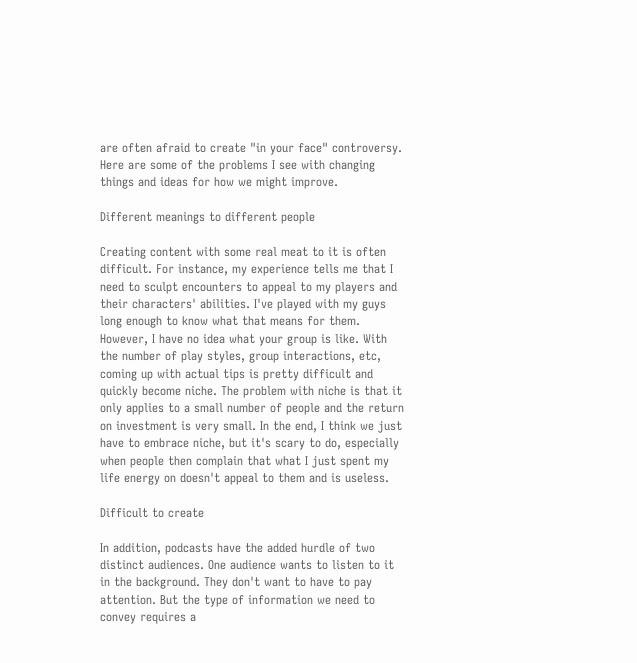are often afraid to create "in your face" controversy. Here are some of the problems I see with changing things and ideas for how we might improve.

Different meanings to different people

Creating content with some real meat to it is often difficult. For instance, my experience tells me that I need to sculpt encounters to appeal to my players and their characters' abilities. I've played with my guys long enough to know what that means for them. However, I have no idea what your group is like. With the number of play styles, group interactions, etc, coming up with actual tips is pretty difficult and quickly become niche. The problem with niche is that it only applies to a small number of people and the return on investment is very small. In the end, I think we just have to embrace niche, but it's scary to do, especially when people then complain that what I just spent my life energy on doesn't appeal to them and is useless.

Difficult to create

In addition, podcasts have the added hurdle of two distinct audiences. One audience wants to listen to it in the background. They don't want to have to pay attention. But the type of information we need to convey requires a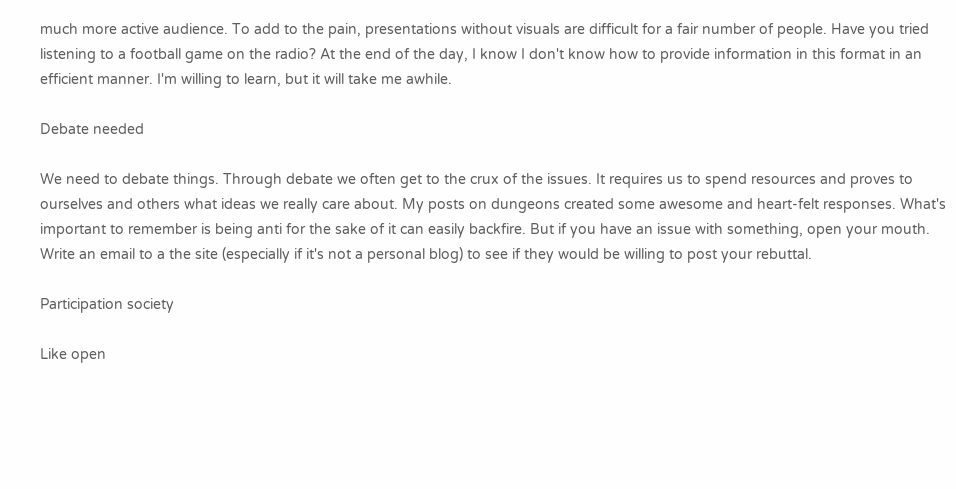much more active audience. To add to the pain, presentations without visuals are difficult for a fair number of people. Have you tried listening to a football game on the radio? At the end of the day, I know I don't know how to provide information in this format in an efficient manner. I'm willing to learn, but it will take me awhile.

Debate needed

We need to debate things. Through debate we often get to the crux of the issues. It requires us to spend resources and proves to ourselves and others what ideas we really care about. My posts on dungeons created some awesome and heart-felt responses. What's important to remember is being anti for the sake of it can easily backfire. But if you have an issue with something, open your mouth. Write an email to a the site (especially if it's not a personal blog) to see if they would be willing to post your rebuttal.

Participation society

Like open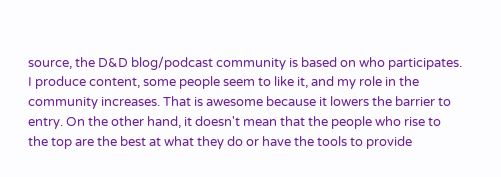source, the D&D blog/podcast community is based on who participates. I produce content, some people seem to like it, and my role in the community increases. That is awesome because it lowers the barrier to entry. On the other hand, it doesn't mean that the people who rise to the top are the best at what they do or have the tools to provide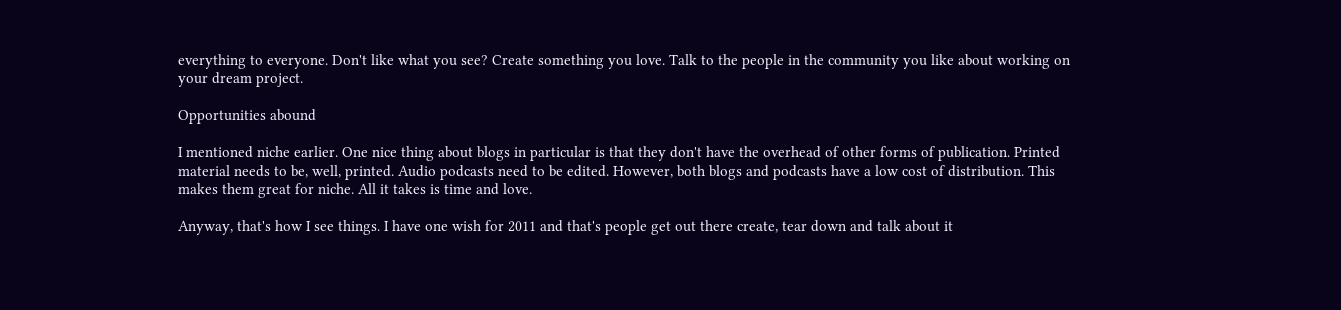everything to everyone. Don't like what you see? Create something you love. Talk to the people in the community you like about working on your dream project.

Opportunities abound

I mentioned niche earlier. One nice thing about blogs in particular is that they don't have the overhead of other forms of publication. Printed material needs to be, well, printed. Audio podcasts need to be edited. However, both blogs and podcasts have a low cost of distribution. This makes them great for niche. All it takes is time and love.

Anyway, that's how I see things. I have one wish for 2011 and that's people get out there create, tear down and talk about it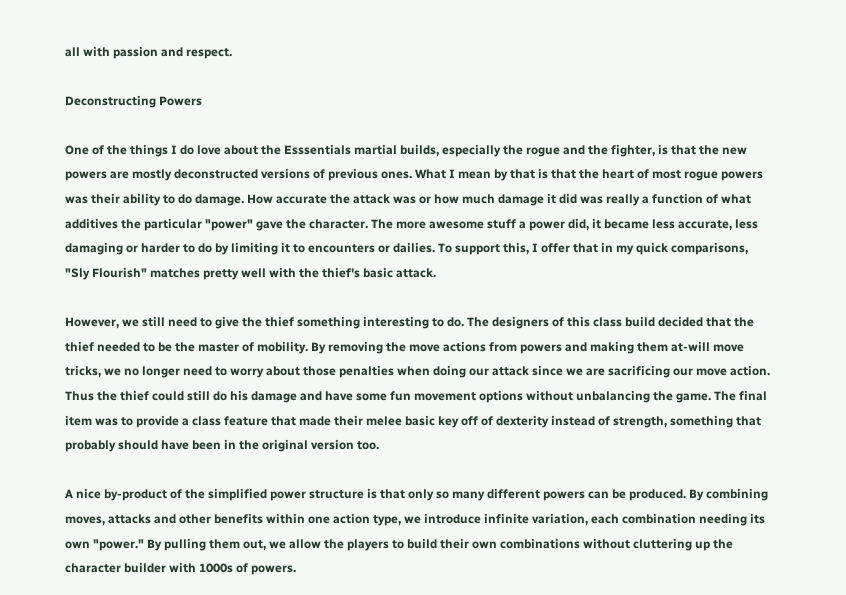all with passion and respect.

Deconstructing Powers

One of the things I do love about the Esssentials martial builds, especially the rogue and the fighter, is that the new powers are mostly deconstructed versions of previous ones. What I mean by that is that the heart of most rogue powers was their ability to do damage. How accurate the attack was or how much damage it did was really a function of what additives the particular "power" gave the character. The more awesome stuff a power did, it became less accurate, less damaging or harder to do by limiting it to encounters or dailies. To support this, I offer that in my quick comparisons, "Sly Flourish" matches pretty well with the thief's basic attack.

However, we still need to give the thief something interesting to do. The designers of this class build decided that the thief needed to be the master of mobility. By removing the move actions from powers and making them at-will move tricks, we no longer need to worry about those penalties when doing our attack since we are sacrificing our move action. Thus the thief could still do his damage and have some fun movement options without unbalancing the game. The final item was to provide a class feature that made their melee basic key off of dexterity instead of strength, something that probably should have been in the original version too.

A nice by-product of the simplified power structure is that only so many different powers can be produced. By combining moves, attacks and other benefits within one action type, we introduce infinite variation, each combination needing its own "power." By pulling them out, we allow the players to build their own combinations without cluttering up the character builder with 1000s of powers.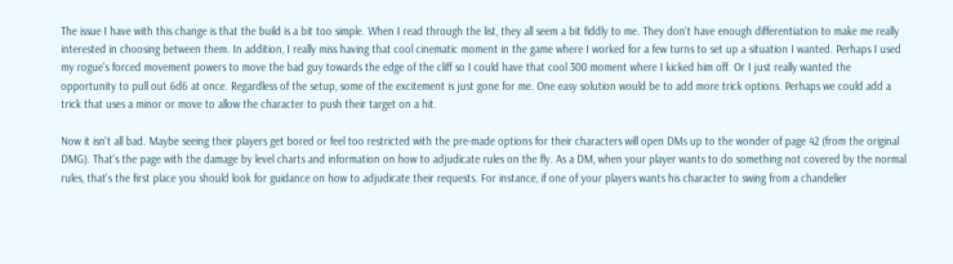The issue I have with this change is that the build is a bit too simple. When I read through the list, they all seem a bit fiddly to me. They don't have enough differentiation to make me really interested in choosing between them. In addition, I really miss having that cool cinematic moment in the game where I worked for a few turns to set up a situation I wanted. Perhaps I used my rogue's forced movement powers to move the bad guy towards the edge of the cliff so I could have that cool 300 moment where I kicked him off. Or I just really wanted the opportunity to pull out 6d6 at once. Regardless of the setup, some of the excitement is just gone for me. One easy solution would be to add more trick options. Perhaps we could add a trick that uses a minor or move to allow the character to push their target on a hit.

Now it isn't all bad. Maybe seeing their players get bored or feel too restricted with the pre-made options for their characters will open DMs up to the wonder of page 42 (from the original DMG). That's the page with the damage by level charts and information on how to adjudicate rules on the fly. As a DM, when your player wants to do something not covered by the normal rules, that's the first place you should look for guidance on how to adjudicate their requests. For instance, if one of your players wants his character to swing from a chandelier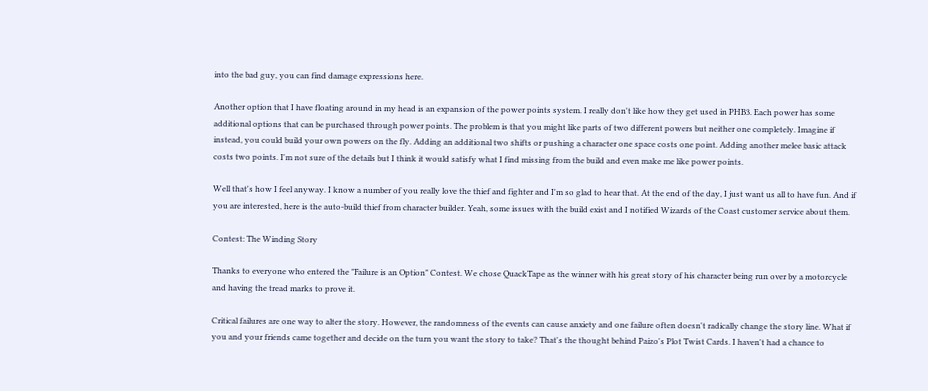into the bad guy, you can find damage expressions here.

Another option that I have floating around in my head is an expansion of the power points system. I really don't like how they get used in PHB3. Each power has some additional options that can be purchased through power points. The problem is that you might like parts of two different powers but neither one completely. Imagine if instead, you could build your own powers on the fly. Adding an additional two shifts or pushing a character one space costs one point. Adding another melee basic attack costs two points. I'm not sure of the details but I think it would satisfy what I find missing from the build and even make me like power points.

Well that's how I feel anyway. I know a number of you really love the thief and fighter and I'm so glad to hear that. At the end of the day, I just want us all to have fun. And if you are interested, here is the auto-build thief from character builder. Yeah, some issues with the build exist and I notified Wizards of the Coast customer service about them.

Contest: The Winding Story

Thanks to everyone who entered the "Failure is an Option" Contest. We chose QuackTape as the winner with his great story of his character being run over by a motorcycle and having the tread marks to prove it.

Critical failures are one way to alter the story. However, the randomness of the events can cause anxiety and one failure often doesn't radically change the story line. What if you and your friends came together and decide on the turn you want the story to take? That's the thought behind Paizo's Plot Twist Cards. I haven't had a chance to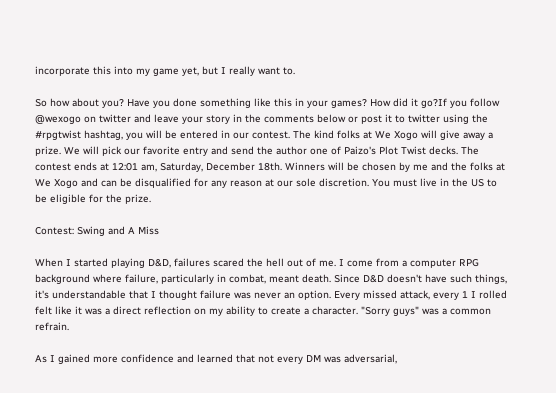incorporate this into my game yet, but I really want to.

So how about you? Have you done something like this in your games? How did it go?If you follow @wexogo on twitter and leave your story in the comments below or post it to twitter using the #rpgtwist hashtag, you will be entered in our contest. The kind folks at We Xogo will give away a prize. We will pick our favorite entry and send the author one of Paizo's Plot Twist decks. The contest ends at 12:01 am, Saturday, December 18th. Winners will be chosen by me and the folks at We Xogo and can be disqualified for any reason at our sole discretion. You must live in the US to be eligible for the prize.

Contest: Swing and A Miss

When I started playing D&D, failures scared the hell out of me. I come from a computer RPG background where failure, particularly in combat, meant death. Since D&D doesn't have such things, it's understandable that I thought failure was never an option. Every missed attack, every 1 I rolled felt like it was a direct reflection on my ability to create a character. "Sorry guys" was a common refrain.

As I gained more confidence and learned that not every DM was adversarial,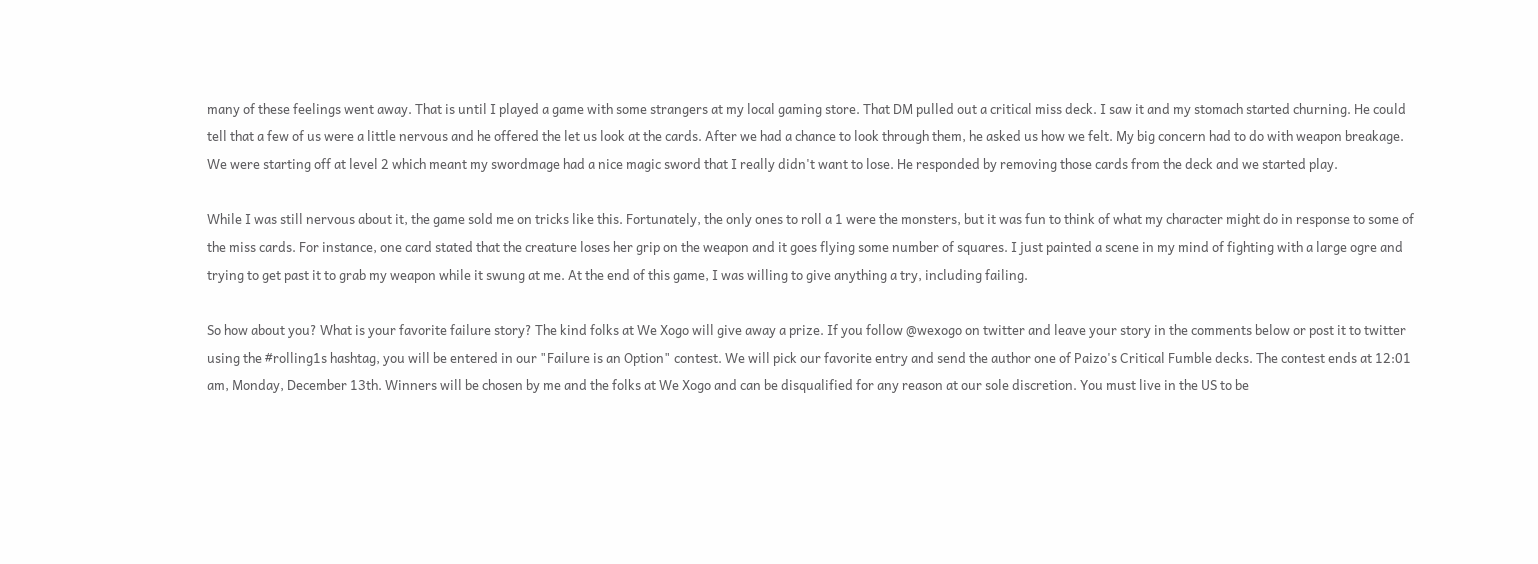many of these feelings went away. That is until I played a game with some strangers at my local gaming store. That DM pulled out a critical miss deck. I saw it and my stomach started churning. He could tell that a few of us were a little nervous and he offered the let us look at the cards. After we had a chance to look through them, he asked us how we felt. My big concern had to do with weapon breakage. We were starting off at level 2 which meant my swordmage had a nice magic sword that I really didn't want to lose. He responded by removing those cards from the deck and we started play.

While I was still nervous about it, the game sold me on tricks like this. Fortunately, the only ones to roll a 1 were the monsters, but it was fun to think of what my character might do in response to some of the miss cards. For instance, one card stated that the creature loses her grip on the weapon and it goes flying some number of squares. I just painted a scene in my mind of fighting with a large ogre and trying to get past it to grab my weapon while it swung at me. At the end of this game, I was willing to give anything a try, including failing.

So how about you? What is your favorite failure story? The kind folks at We Xogo will give away a prize. If you follow @wexogo on twitter and leave your story in the comments below or post it to twitter using the #rolling1s hashtag, you will be entered in our "Failure is an Option" contest. We will pick our favorite entry and send the author one of Paizo's Critical Fumble decks. The contest ends at 12:01 am, Monday, December 13th. Winners will be chosen by me and the folks at We Xogo and can be disqualified for any reason at our sole discretion. You must live in the US to be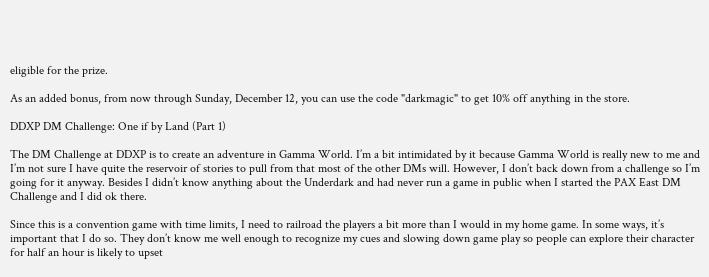eligible for the prize.

As an added bonus, from now through Sunday, December 12, you can use the code "darkmagic" to get 10% off anything in the store.

DDXP DM Challenge: One if by Land (Part 1)

The DM Challenge at DDXP is to create an adventure in Gamma World. I’m a bit intimidated by it because Gamma World is really new to me and I’m not sure I have quite the reservoir of stories to pull from that most of the other DMs will. However, I don’t back down from a challenge so I’m going for it anyway. Besides I didn’t know anything about the Underdark and had never run a game in public when I started the PAX East DM Challenge and I did ok there.

Since this is a convention game with time limits, I need to railroad the players a bit more than I would in my home game. In some ways, it’s important that I do so. They don’t know me well enough to recognize my cues and slowing down game play so people can explore their character for half an hour is likely to upset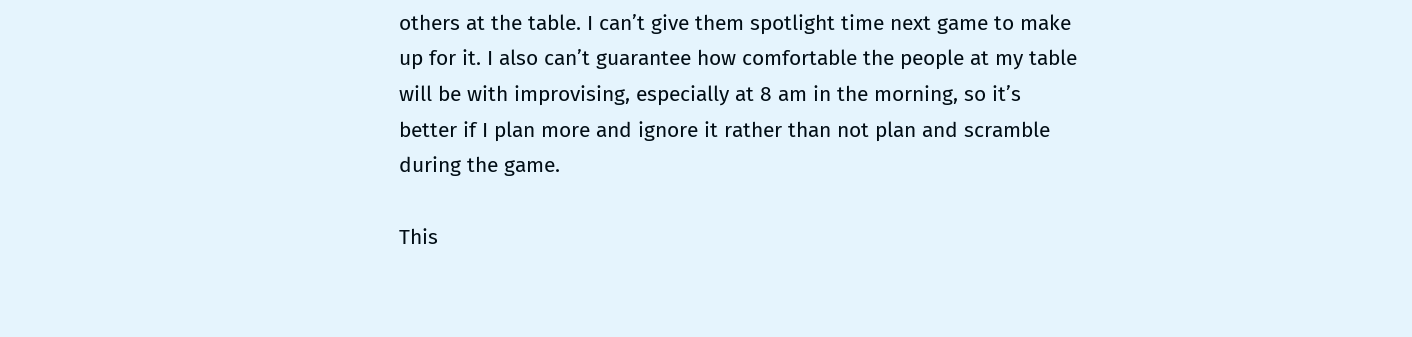others at the table. I can’t give them spotlight time next game to make up for it. I also can’t guarantee how comfortable the people at my table will be with improvising, especially at 8 am in the morning, so it’s better if I plan more and ignore it rather than not plan and scramble during the game.

This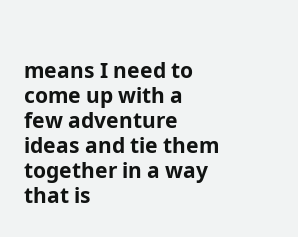means I need to come up with a few adventure ideas and tie them together in a way that is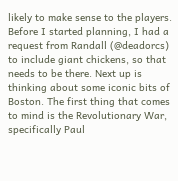likely to make sense to the players. Before I started planning, I had a request from Randall (@deadorcs) to include giant chickens, so that needs to be there. Next up is thinking about some iconic bits of Boston. The first thing that comes to mind is the Revolutionary War, specifically Paul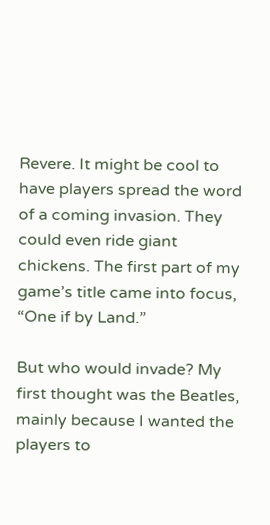Revere. It might be cool to have players spread the word of a coming invasion. They could even ride giant chickens. The first part of my game’s title came into focus, “One if by Land.”

But who would invade? My first thought was the Beatles, mainly because I wanted the players to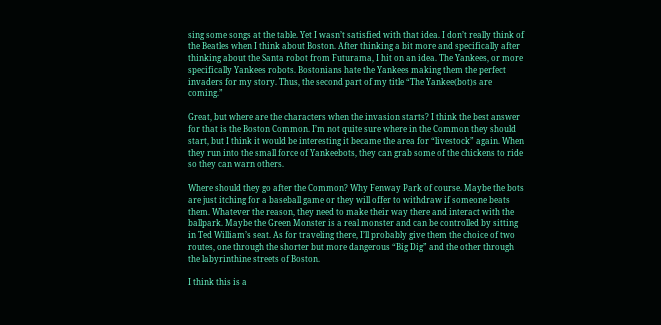sing some songs at the table. Yet I wasn’t satisfied with that idea. I don’t really think of the Beatles when I think about Boston. After thinking a bit more and specifically after thinking about the Santa robot from Futurama, I hit on an idea. The Yankees, or more specifically Yankees robots. Bostonians hate the Yankees making them the perfect invaders for my story. Thus, the second part of my title “The Yankee(bot)s are coming.”

Great, but where are the characters when the invasion starts? I think the best answer for that is the Boston Common. I’m not quite sure where in the Common they should start, but I think it would be interesting it became the area for “livestock” again. When they run into the small force of Yankeebots, they can grab some of the chickens to ride so they can warn others.

Where should they go after the Common? Why Fenway Park of course. Maybe the bots are just itching for a baseball game or they will offer to withdraw if someone beats them. Whatever the reason, they need to make their way there and interact with the ballpark. Maybe the Green Monster is a real monster and can be controlled by sitting in Ted William’s seat. As for traveling there, I’ll probably give them the choice of two routes, one through the shorter but more dangerous “Big Dig” and the other through the labyrinthine streets of Boston.

I think this is a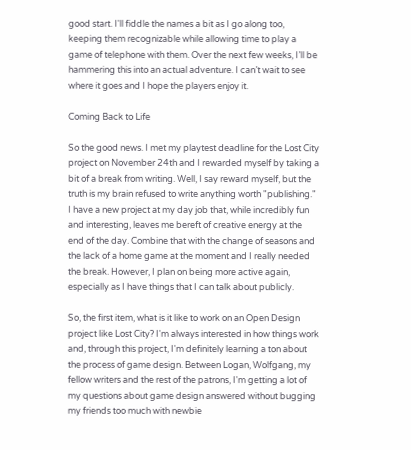good start. I'll fiddle the names a bit as I go along too, keeping them recognizable while allowing time to play a game of telephone with them. Over the next few weeks, I’ll be hammering this into an actual adventure. I can’t wait to see where it goes and I hope the players enjoy it.

Coming Back to Life

So the good news. I met my playtest deadline for the Lost City project on November 24th and I rewarded myself by taking a bit of a break from writing. Well, I say reward myself, but the truth is my brain refused to write anything worth "publishing." I have a new project at my day job that, while incredibly fun and interesting, leaves me bereft of creative energy at the end of the day. Combine that with the change of seasons and the lack of a home game at the moment and I really needed the break. However, I plan on being more active again, especially as I have things that I can talk about publicly.

So, the first item, what is it like to work on an Open Design project like Lost City? I'm always interested in how things work and, through this project, I'm definitely learning a ton about the process of game design. Between Logan, Wolfgang, my fellow writers and the rest of the patrons, I'm getting a lot of my questions about game design answered without bugging my friends too much with newbie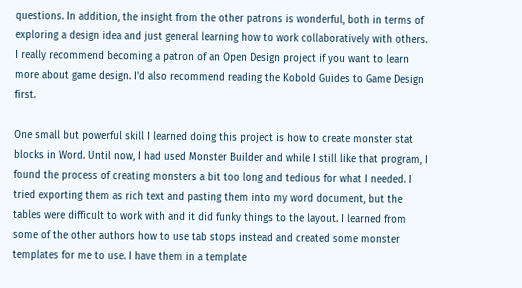questions. In addition, the insight from the other patrons is wonderful, both in terms of exploring a design idea and just general learning how to work collaboratively with others. I really recommend becoming a patron of an Open Design project if you want to learn more about game design. I'd also recommend reading the Kobold Guides to Game Design first.

One small but powerful skill I learned doing this project is how to create monster stat blocks in Word. Until now, I had used Monster Builder and while I still like that program, I found the process of creating monsters a bit too long and tedious for what I needed. I tried exporting them as rich text and pasting them into my word document, but the tables were difficult to work with and it did funky things to the layout. I learned from some of the other authors how to use tab stops instead and created some monster templates for me to use. I have them in a template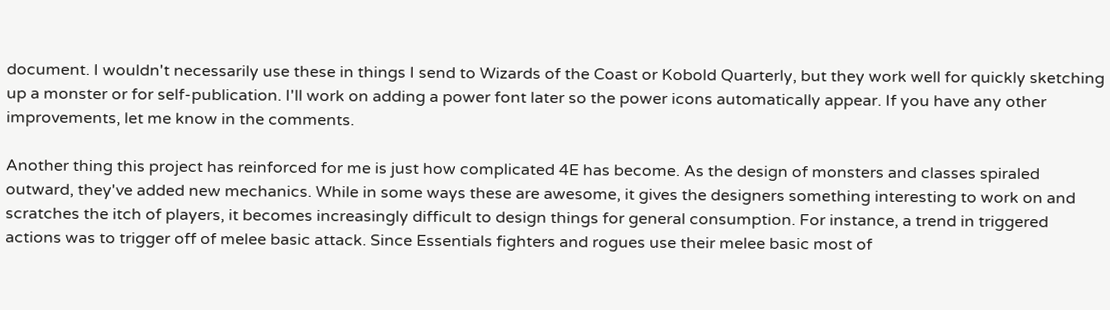document. I wouldn't necessarily use these in things I send to Wizards of the Coast or Kobold Quarterly, but they work well for quickly sketching up a monster or for self-publication. I'll work on adding a power font later so the power icons automatically appear. If you have any other improvements, let me know in the comments.

Another thing this project has reinforced for me is just how complicated 4E has become. As the design of monsters and classes spiraled outward, they've added new mechanics. While in some ways these are awesome, it gives the designers something interesting to work on and scratches the itch of players, it becomes increasingly difficult to design things for general consumption. For instance, a trend in triggered actions was to trigger off of melee basic attack. Since Essentials fighters and rogues use their melee basic most of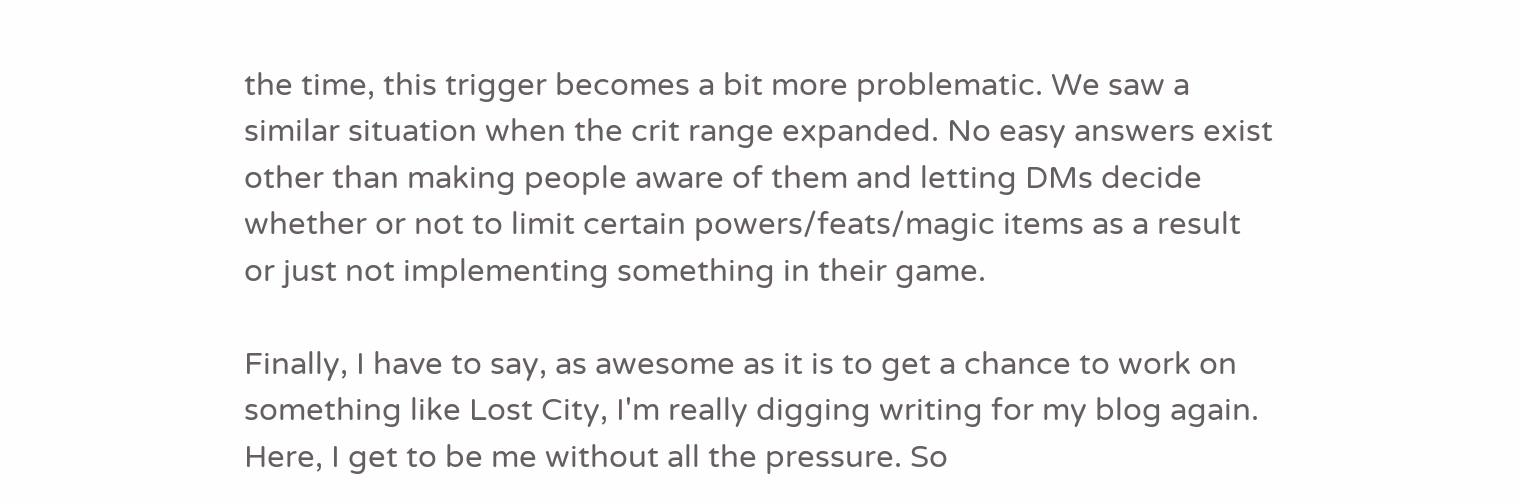the time, this trigger becomes a bit more problematic. We saw a similar situation when the crit range expanded. No easy answers exist other than making people aware of them and letting DMs decide whether or not to limit certain powers/feats/magic items as a result or just not implementing something in their game.

Finally, I have to say, as awesome as it is to get a chance to work on something like Lost City, I'm really digging writing for my blog again. Here, I get to be me without all the pressure. So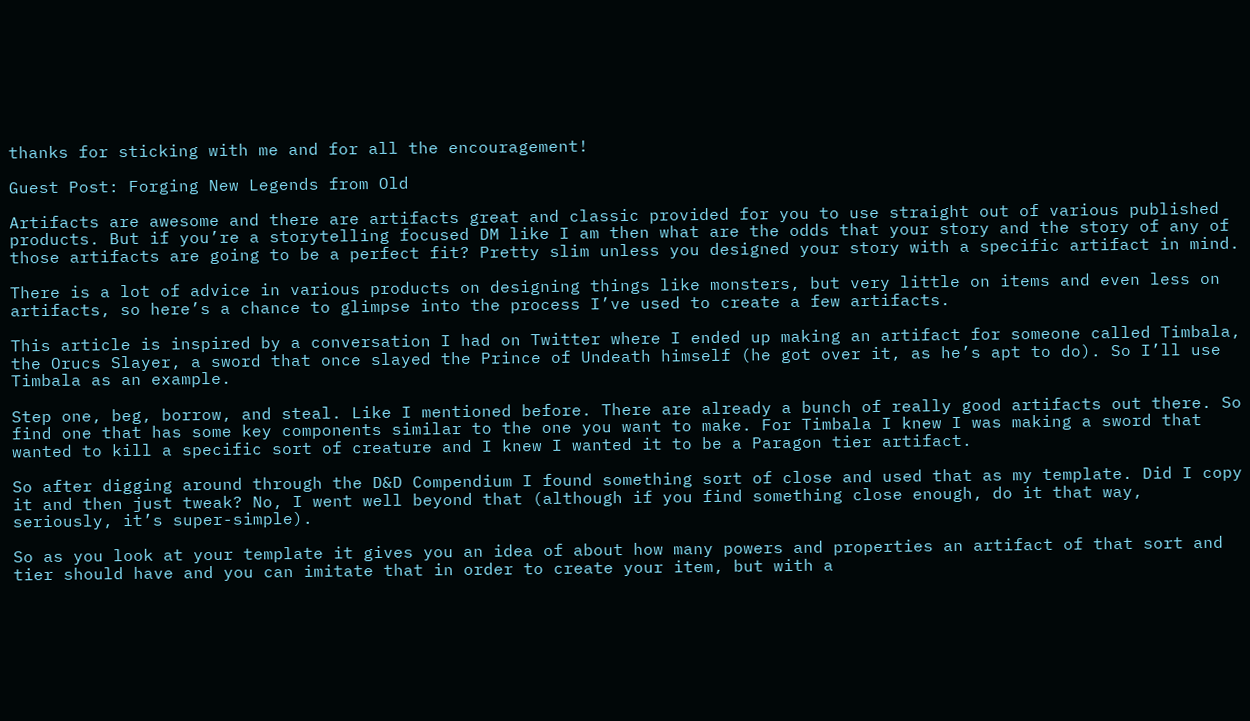thanks for sticking with me and for all the encouragement!

Guest Post: Forging New Legends from Old

Artifacts are awesome and there are artifacts great and classic provided for you to use straight out of various published products. But if you’re a storytelling focused DM like I am then what are the odds that your story and the story of any of those artifacts are going to be a perfect fit? Pretty slim unless you designed your story with a specific artifact in mind.

There is a lot of advice in various products on designing things like monsters, but very little on items and even less on artifacts, so here’s a chance to glimpse into the process I’ve used to create a few artifacts.

This article is inspired by a conversation I had on Twitter where I ended up making an artifact for someone called Timbala, the Orucs Slayer, a sword that once slayed the Prince of Undeath himself (he got over it, as he’s apt to do). So I’ll use Timbala as an example.

Step one, beg, borrow, and steal. Like I mentioned before. There are already a bunch of really good artifacts out there. So find one that has some key components similar to the one you want to make. For Timbala I knew I was making a sword that wanted to kill a specific sort of creature and I knew I wanted it to be a Paragon tier artifact.

So after digging around through the D&D Compendium I found something sort of close and used that as my template. Did I copy it and then just tweak? No, I went well beyond that (although if you find something close enough, do it that way, seriously, it’s super-simple).

So as you look at your template it gives you an idea of about how many powers and properties an artifact of that sort and tier should have and you can imitate that in order to create your item, but with a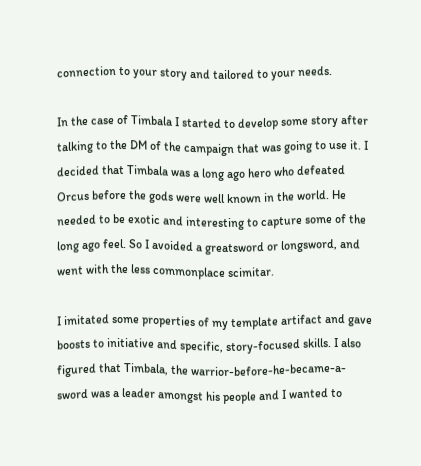connection to your story and tailored to your needs.

In the case of Timbala I started to develop some story after talking to the DM of the campaign that was going to use it. I decided that Timbala was a long ago hero who defeated Orcus before the gods were well known in the world. He needed to be exotic and interesting to capture some of the long ago feel. So I avoided a greatsword or longsword, and went with the less commonplace scimitar.

I imitated some properties of my template artifact and gave boosts to initiative and specific, story-focused skills. I also figured that Timbala, the warrior-before-he-became-a-sword was a leader amongst his people and I wanted to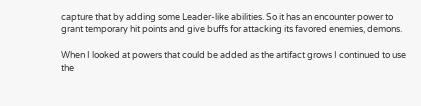capture that by adding some Leader-like abilities. So it has an encounter power to grant temporary hit points and give buffs for attacking its favored enemies, demons.

When I looked at powers that could be added as the artifact grows I continued to use the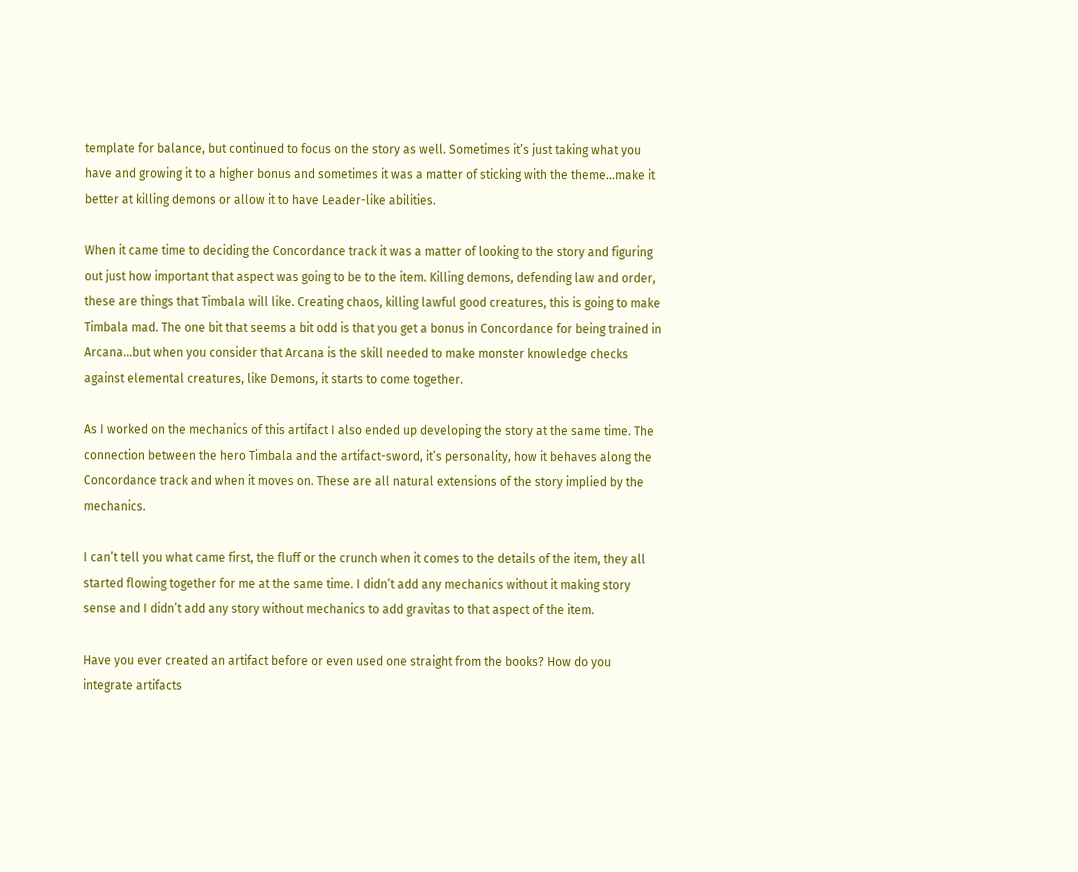template for balance, but continued to focus on the story as well. Sometimes it’s just taking what you have and growing it to a higher bonus and sometimes it was a matter of sticking with the theme...make it better at killing demons or allow it to have Leader-like abilities.

When it came time to deciding the Concordance track it was a matter of looking to the story and figuring out just how important that aspect was going to be to the item. Killing demons, defending law and order, these are things that Timbala will like. Creating chaos, killing lawful good creatures, this is going to make Timbala mad. The one bit that seems a bit odd is that you get a bonus in Concordance for being trained in Arcana...but when you consider that Arcana is the skill needed to make monster knowledge checks against elemental creatures, like Demons, it starts to come together.

As I worked on the mechanics of this artifact I also ended up developing the story at the same time. The connection between the hero Timbala and the artifact-sword, it’s personality, how it behaves along the Concordance track and when it moves on. These are all natural extensions of the story implied by the mechanics.

I can’t tell you what came first, the fluff or the crunch when it comes to the details of the item, they all started flowing together for me at the same time. I didn’t add any mechanics without it making story sense and I didn’t add any story without mechanics to add gravitas to that aspect of the item.

Have you ever created an artifact before or even used one straight from the books? How do you integrate artifacts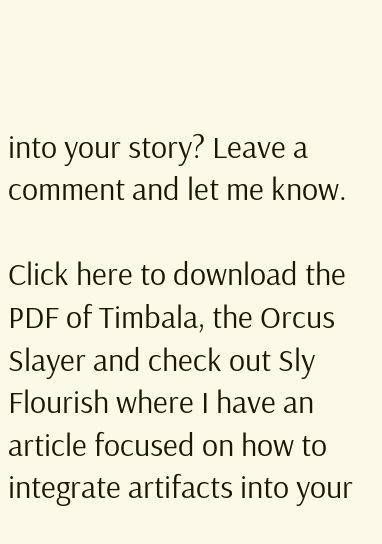into your story? Leave a comment and let me know.

Click here to download the PDF of Timbala, the Orcus Slayer and check out Sly Flourish where I have an article focused on how to integrate artifacts into your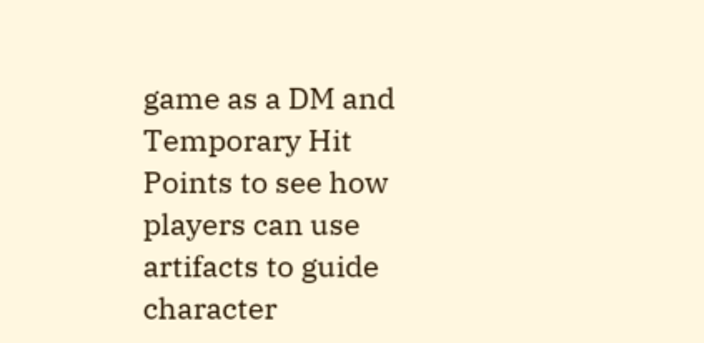game as a DM and Temporary Hit Points to see how players can use artifacts to guide character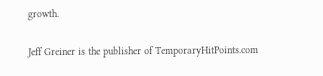growth.

Jeff Greiner is the publisher of TemporaryHitPoints.com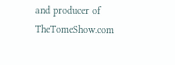and producer of TheTomeShow.com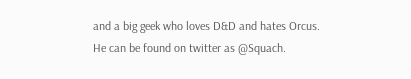and a big geek who loves D&D and hates Orcus. He can be found on twitter as @Squach.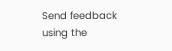Send feedback using the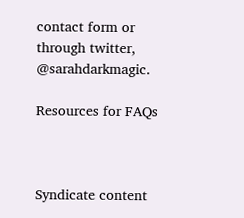contact form or through twitter, @sarahdarkmagic.

Resources for FAQs



Syndicate content